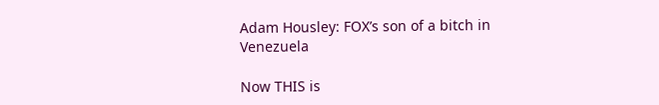Adam Housley: FOX’s son of a bitch in Venezuela

Now THIS is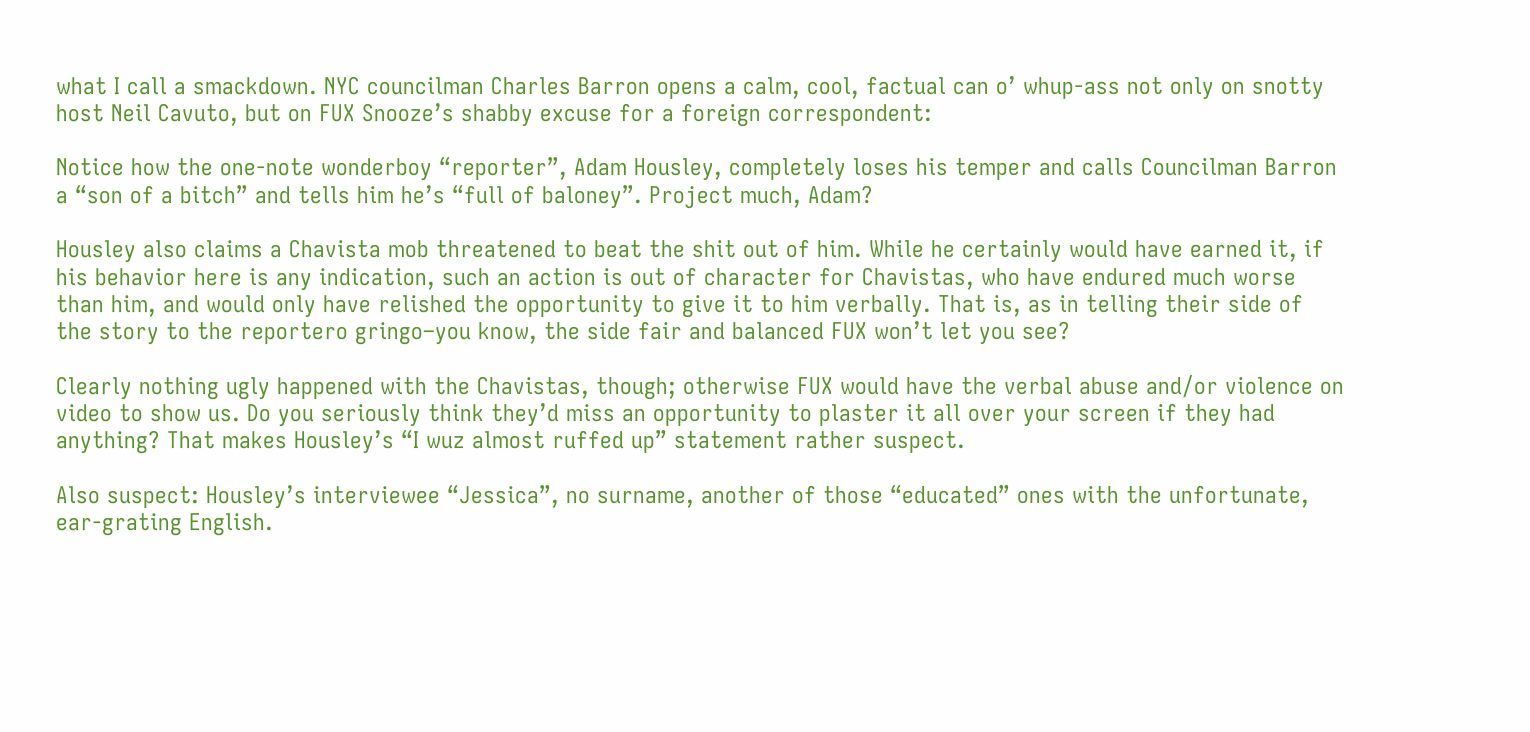what I call a smackdown. NYC councilman Charles Barron opens a calm, cool, factual can o’ whup-ass not only on snotty host Neil Cavuto, but on FUX Snooze’s shabby excuse for a foreign correspondent:

Notice how the one-note wonderboy “reporter”, Adam Housley, completely loses his temper and calls Councilman Barron a “son of a bitch” and tells him he’s “full of baloney”. Project much, Adam?

Housley also claims a Chavista mob threatened to beat the shit out of him. While he certainly would have earned it, if his behavior here is any indication, such an action is out of character for Chavistas, who have endured much worse than him, and would only have relished the opportunity to give it to him verbally. That is, as in telling their side of the story to the reportero gringo–you know, the side fair and balanced FUX won’t let you see?

Clearly nothing ugly happened with the Chavistas, though; otherwise FUX would have the verbal abuse and/or violence on video to show us. Do you seriously think they’d miss an opportunity to plaster it all over your screen if they had anything? That makes Housley’s “I wuz almost ruffed up” statement rather suspect.

Also suspect: Housley’s interviewee “Jessica”, no surname, another of those “educated” ones with the unfortunate, ear-grating English.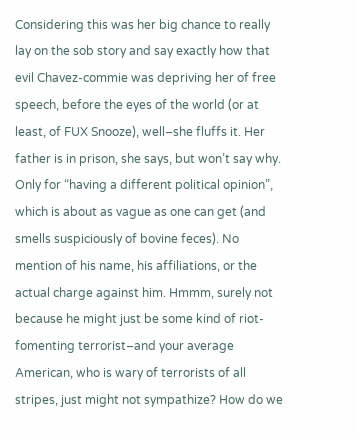Considering this was her big chance to really lay on the sob story and say exactly how that evil Chavez-commie was depriving her of free speech, before the eyes of the world (or at least, of FUX Snooze), well–she fluffs it. Her father is in prison, she says, but won’t say why. Only for “having a different political opinion”, which is about as vague as one can get (and smells suspiciously of bovine feces). No mention of his name, his affiliations, or the actual charge against him. Hmmm, surely not because he might just be some kind of riot-fomenting terrorist–and your average American, who is wary of terrorists of all stripes, just might not sympathize? How do we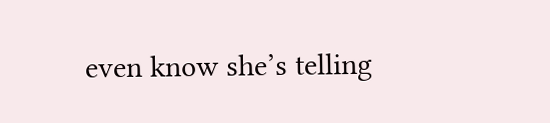even know she’s telling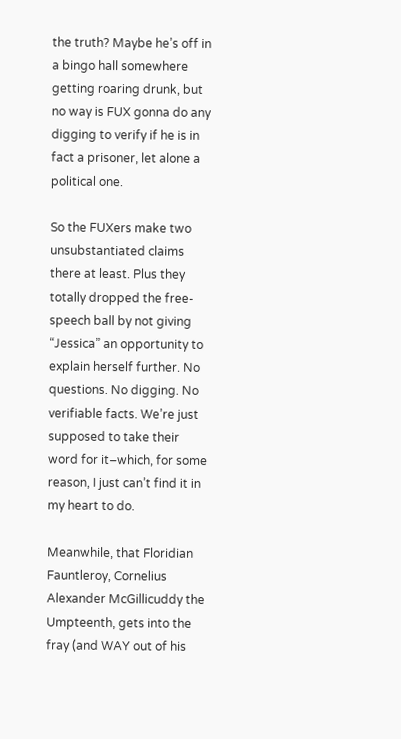the truth? Maybe he’s off in a bingo hall somewhere getting roaring drunk, but no way is FUX gonna do any digging to verify if he is in fact a prisoner, let alone a political one.

So the FUXers make two unsubstantiated claims there at least. Plus they totally dropped the free-speech ball by not giving “Jessica” an opportunity to explain herself further. No questions. No digging. No verifiable facts. We’re just supposed to take their word for it–which, for some reason, I just can’t find it in my heart to do.

Meanwhile, that Floridian Fauntleroy, Cornelius Alexander McGillicuddy the Umpteenth, gets into the fray (and WAY out of his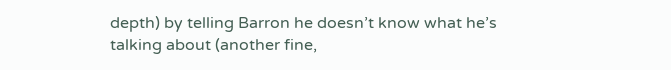depth) by telling Barron he doesn’t know what he’s talking about (another fine,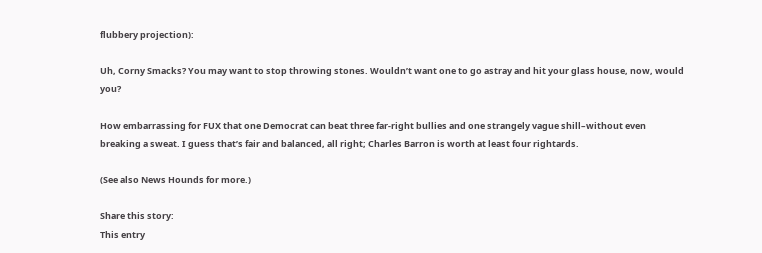flubbery projection):

Uh, Corny Smacks? You may want to stop throwing stones. Wouldn’t want one to go astray and hit your glass house, now, would you?

How embarrassing for FUX that one Democrat can beat three far-right bullies and one strangely vague shill–without even breaking a sweat. I guess that’s fair and balanced, all right; Charles Barron is worth at least four rightards.

(See also News Hounds for more.)

Share this story:
This entry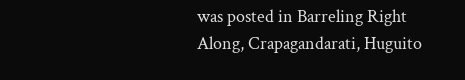was posted in Barreling Right Along, Crapagandarati, Huguito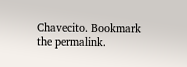Chavecito. Bookmark the permalink.